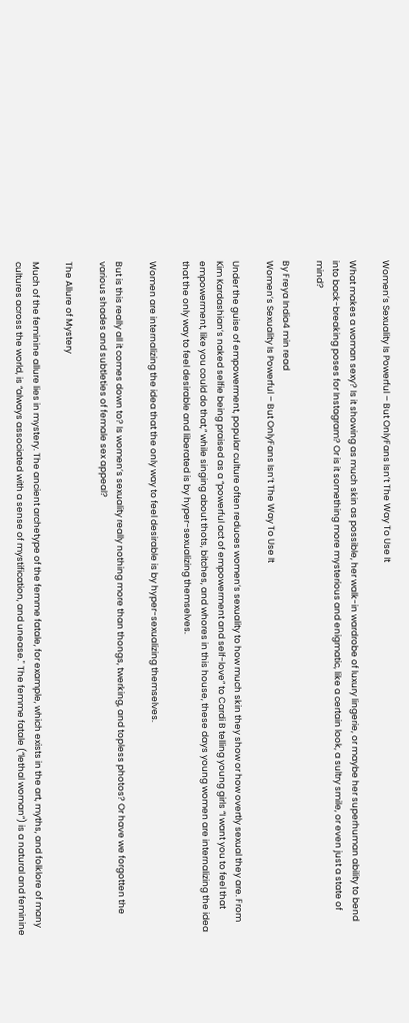Women’s Sexuality Is Powerful – But OnlyFans Isn’t The Way To Use It

What makes a woman sexy? Is it showing as much skin as possible, her walk-in wardrobe of luxury lingerie, or maybe her superhuman ability to bend into back-breaking poses for Instagram? Or is it something more mysterious and enigmatic, like a certain look, a sultry smile, or even just a state of mind?

By Freya India4 min read
Women’s Sexuality Is Powerful – But OnlyFans Isn’t The Way To Use It

Under the guise of empowerment, popular culture often reduces women’s sexuality to how much skin they show or how overtly sexual they are. From Kim Kardashian’s naked selfie being praised as a “powerful act of empowerment and self-love” to Cardi B telling young girls “I want you to feel that empowerment, like you could do that,” while singing about thots, bitches, and whores in this house, these days young women are internalizing the idea that the only way to feel desirable and liberated is by hyper-sexualizing themselves.

Women are internalizing the idea that the only way to feel desirable is by hyper-sexualizing themselves.

But is this really all it comes down to? Is women’s sexuality really nothing more than thongs, twerking, and topless photos? Or have we forgotten the various shades and subtleties of female sex appeal?

The Allure of Mystery

Much of the feminine allure lies in mystery. The ancient archetype of the femme fatale, for example, which exists in the art, myths, and folklore of many cultures across the world, is “always associated with a sense of mystification, and unease." The femme fatale (“lethal woman”) is a natural and feminine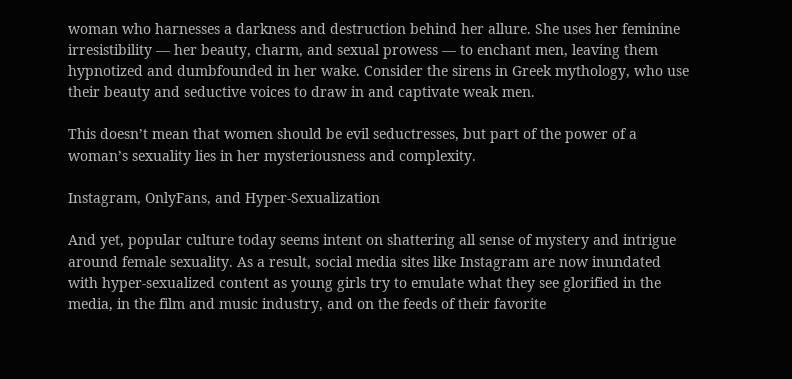woman who harnesses a darkness and destruction behind her allure. She uses her feminine irresistibility — her beauty, charm, and sexual prowess — to enchant men, leaving them hypnotized and dumbfounded in her wake. Consider the sirens in Greek mythology, who use their beauty and seductive voices to draw in and captivate weak men.

This doesn’t mean that women should be evil seductresses, but part of the power of a woman’s sexuality lies in her mysteriousness and complexity.

Instagram, OnlyFans, and Hyper-Sexualization

And yet, popular culture today seems intent on shattering all sense of mystery and intrigue around female sexuality. As a result, social media sites like Instagram are now inundated with hyper-sexualized content as young girls try to emulate what they see glorified in the media, in the film and music industry, and on the feeds of their favorite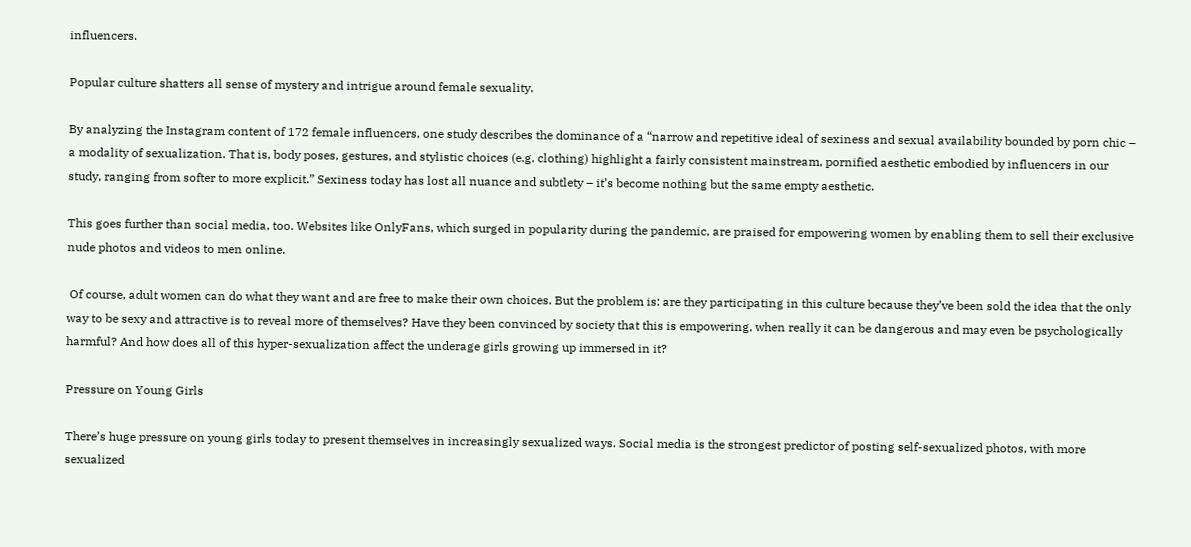influencers.

Popular culture shatters all sense of mystery and intrigue around female sexuality.

By analyzing the Instagram content of 172 female influencers, one study describes the dominance of a “narrow and repetitive ideal of sexiness and sexual availability bounded by porn chic – a modality of sexualization. That is, body poses, gestures, and stylistic choices (e.g. clothing) highlight a fairly consistent mainstream, pornified aesthetic embodied by influencers in our study, ranging from softer to more explicit.” Sexiness today has lost all nuance and subtlety – it’s become nothing but the same empty aesthetic.

This goes further than social media, too. Websites like OnlyFans, which surged in popularity during the pandemic, are praised for empowering women by enabling them to sell their exclusive nude photos and videos to men online.

 Of course, adult women can do what they want and are free to make their own choices. But the problem is: are they participating in this culture because they’ve been sold the idea that the only way to be sexy and attractive is to reveal more of themselves? Have they been convinced by society that this is empowering, when really it can be dangerous and may even be psychologically harmful? And how does all of this hyper-sexualization affect the underage girls growing up immersed in it?

Pressure on Young Girls

There’s huge pressure on young girls today to present themselves in increasingly sexualized ways. Social media is the strongest predictor of posting self-sexualized photos, with more sexualized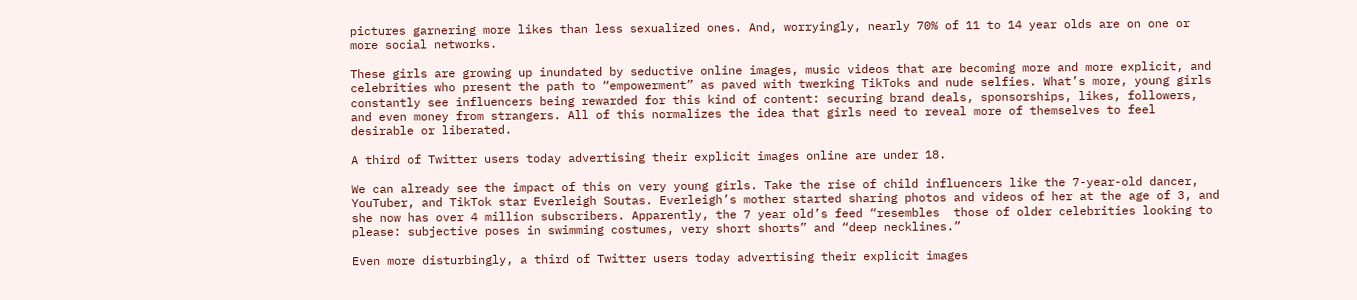pictures garnering more likes than less sexualized ones. And, worryingly, nearly 70% of 11 to 14 year olds are on one or more social networks.

These girls are growing up inundated by seductive online images, music videos that are becoming more and more explicit, and celebrities who present the path to “empowerment” as paved with twerking TikToks and nude selfies. What’s more, young girls constantly see influencers being rewarded for this kind of content: securing brand deals, sponsorships, likes, followers, and even money from strangers. All of this normalizes the idea that girls need to reveal more of themselves to feel desirable or liberated.

A third of Twitter users today advertising their explicit images online are under 18.

We can already see the impact of this on very young girls. Take the rise of child influencers like the 7-year-old dancer, YouTuber, and TikTok star Everleigh Soutas. Everleigh’s mother started sharing photos and videos of her at the age of 3, and she now has over 4 million subscribers. Apparently, the 7 year old’s feed “resembles  those of older celebrities looking to please: subjective poses in swimming costumes, very short shorts” and “deep necklines.”

Even more disturbingly, a third of Twitter users today advertising their explicit images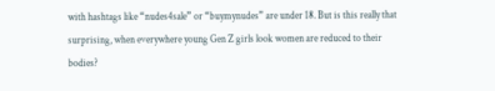with hashtags like “nudes4sale” or “buymynudes” are under 18. But is this really that surprising, when everywhere young Gen Z girls look women are reduced to their bodies?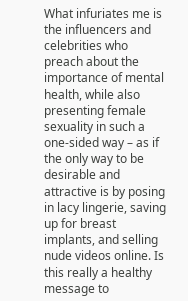What infuriates me is the influencers and celebrities who preach about the importance of mental health, while also presenting female sexuality in such a one-sided way – as if the only way to be desirable and attractive is by posing in lacy lingerie, saving up for breast implants, and selling nude videos online. Is this really a healthy message to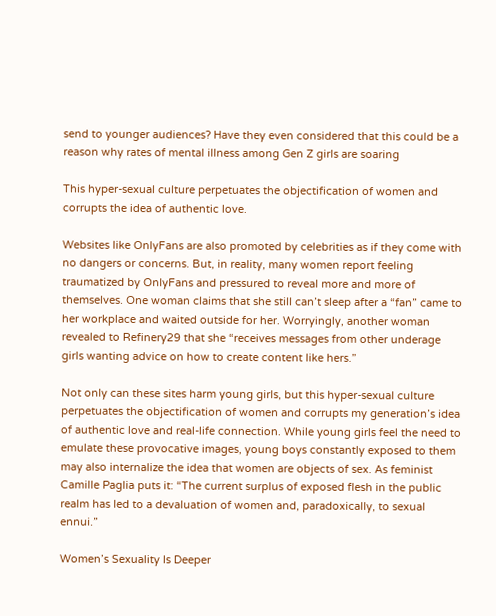send to younger audiences? Have they even considered that this could be a reason why rates of mental illness among Gen Z girls are soaring

This hyper-sexual culture perpetuates the objectification of women and corrupts the idea of authentic love.

Websites like OnlyFans are also promoted by celebrities as if they come with no dangers or concerns. But, in reality, many women report feeling traumatized by OnlyFans and pressured to reveal more and more of themselves. One woman claims that she still can’t sleep after a “fan” came to her workplace and waited outside for her. Worryingly, another woman revealed to Refinery29 that she “receives messages from other underage girls wanting advice on how to create content like hers.”

Not only can these sites harm young girls, but this hyper-sexual culture perpetuates the objectification of women and corrupts my generation’s idea of authentic love and real-life connection. While young girls feel the need to emulate these provocative images, young boys constantly exposed to them may also internalize the idea that women are objects of sex. As feminist Camille Paglia puts it: “The current surplus of exposed flesh in the public realm has led to a devaluation of women and, paradoxically, to sexual ennui.”

Women’s Sexuality Is Deeper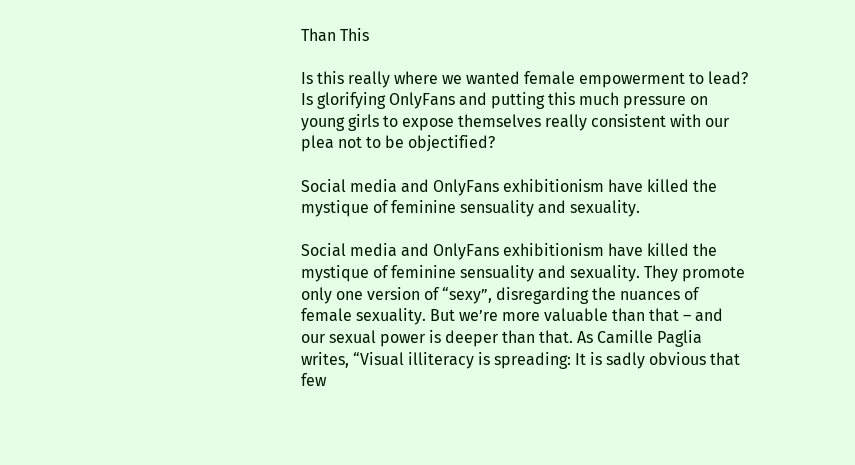Than This

Is this really where we wanted female empowerment to lead? Is glorifying OnlyFans and putting this much pressure on young girls to expose themselves really consistent with our plea not to be objectified?

Social media and OnlyFans exhibitionism have killed the mystique of feminine sensuality and sexuality.

Social media and OnlyFans exhibitionism have killed the mystique of feminine sensuality and sexuality. They promote only one version of “sexy”, disregarding the nuances of female sexuality. But we’re more valuable than that – and our sexual power is deeper than that. As Camille Paglia writes, “Visual illiteracy is spreading: It is sadly obvious that few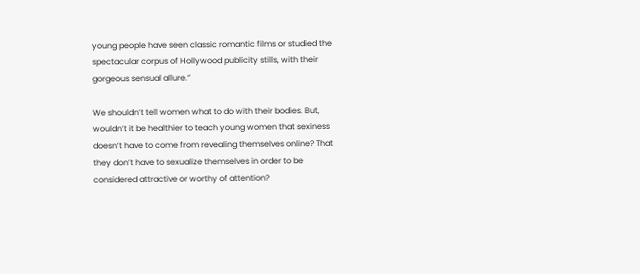young people have seen classic romantic films or studied the spectacular corpus of Hollywood publicity stills, with their gorgeous sensual allure.”

We shouldn’t tell women what to do with their bodies. But, wouldn’t it be healthier to teach young women that sexiness doesn’t have to come from revealing themselves online? That they don’t have to sexualize themselves in order to be considered attractive or worthy of attention?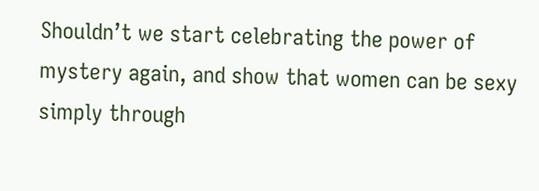Shouldn’t we start celebrating the power of mystery again, and show that women can be sexy simply through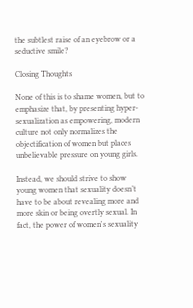the subtlest raise of an eyebrow or a seductive smile?

Closing Thoughts

None of this is to shame women, but to emphasize that, by presenting hyper-sexualization as empowering, modern culture not only normalizes the objectification of women but places unbelievable pressure on young girls.

Instead, we should strive to show young women that sexuality doesn’t have to be about revealing more and more skin or being overtly sexual. In fact, the power of women's sexuality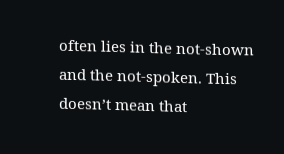often lies in the not-shown and the not-spoken. This doesn’t mean that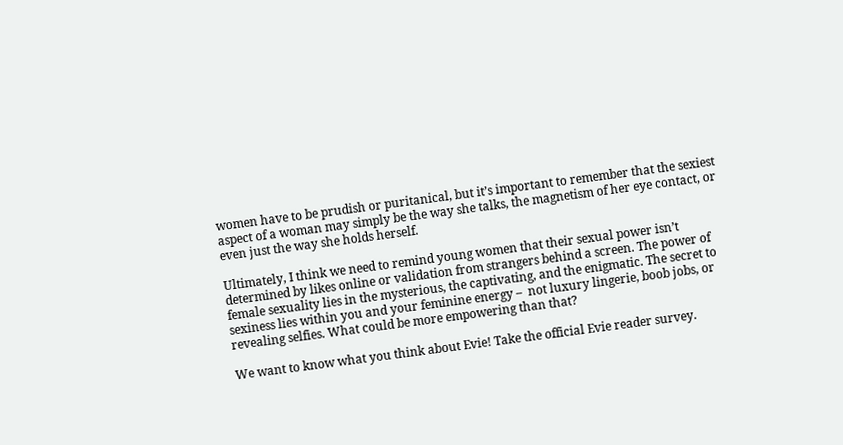women have to be prudish or puritanical, but it’s important to remember that the sexiest aspect of a woman may simply be the way she talks, the magnetism of her eye contact, or even just the way she holds herself.

Ultimately, I think we need to remind young women that their sexual power isn’t determined by likes online or validation from strangers behind a screen. The power of female sexuality lies in the mysterious, the captivating, and the enigmatic. The secret to sexiness lies within you and your feminine energy –  not luxury lingerie, boob jobs, or revealing selfies. What could be more empowering than that?

We want to know what you think about Evie! Take the official Evie reader survey.